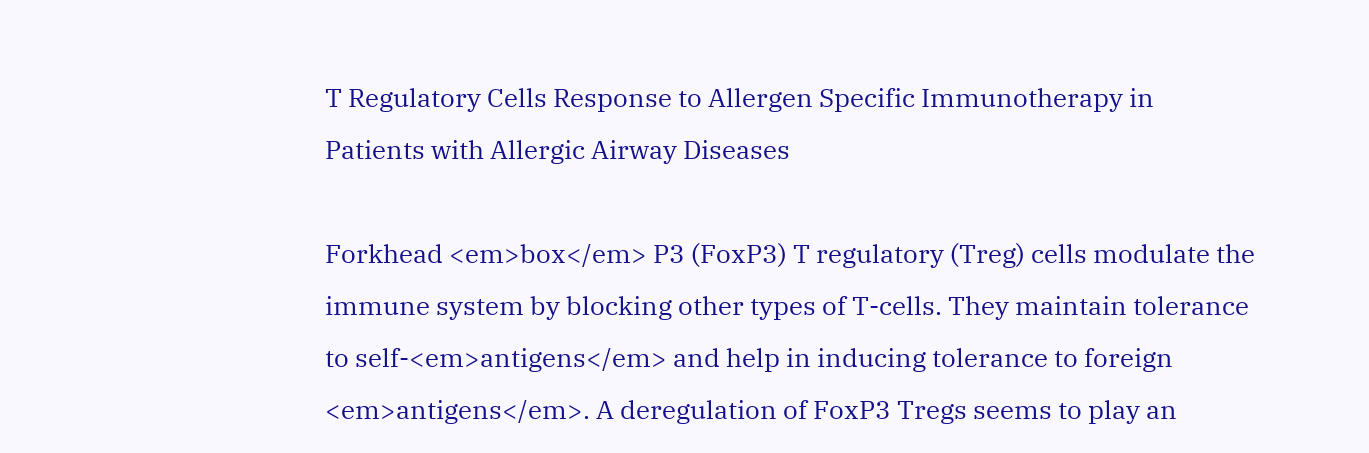T Regulatory Cells Response to Allergen Specific Immunotherapy in Patients with Allergic Airway Diseases

Forkhead <em>box</em> P3 (FoxP3) T regulatory (Treg) cells modulate the immune system by blocking other types of T-cells. They maintain tolerance to self-<em>antigens</em> and help in inducing tolerance to foreign <em>antigens</em>. A deregulation of FoxP3 Tregs seems to play an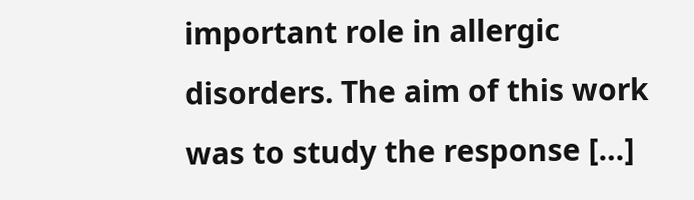important role in allergic disorders. The aim of this work was to study the response […]